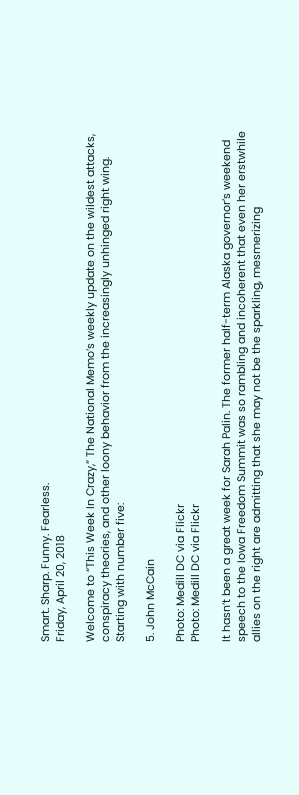Smart. Sharp. Funny. Fearless.
Friday, April 20, 2018

Welcome to “This Week In Crazy,” The National Memo’s weekly update on the wildest attacks, conspiracy theories, and other loony behavior from the increasingly unhinged right wing. Starting with number five:

5. John McCain

Photo: Medill DC via Flickr
Photo: Medill DC via Flickr

It hasn’t been a great week for Sarah Palin. The former half-term Alaska governor’s weekend speech to the Iowa Freedom Summit was so rambling and incoherent that even her erstwhile allies on the right are admitting that she may not be the sparkling, mesmerizing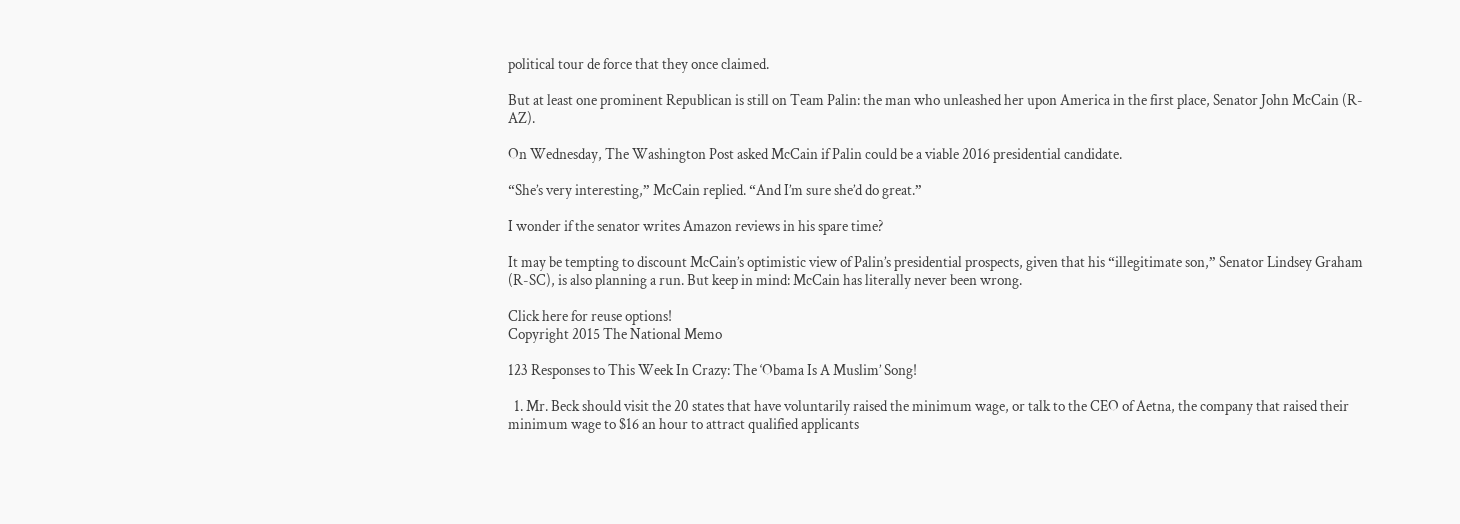political tour de force that they once claimed.

But at least one prominent Republican is still on Team Palin: the man who unleashed her upon America in the first place, Senator John McCain (R-AZ).

On Wednesday, The Washington Post asked McCain if Palin could be a viable 2016 presidential candidate.

“She’s very interesting,” McCain replied. “And I’m sure she’d do great.”

I wonder if the senator writes Amazon reviews in his spare time?

It may be tempting to discount McCain’s optimistic view of Palin’s presidential prospects, given that his “illegitimate son,” Senator Lindsey Graham (R-SC), is also planning a run. But keep in mind: McCain has literally never been wrong.

Click here for reuse options!
Copyright 2015 The National Memo

123 Responses to This Week In Crazy: The ‘Obama Is A Muslim’ Song!

  1. Mr. Beck should visit the 20 states that have voluntarily raised the minimum wage, or talk to the CEO of Aetna, the company that raised their minimum wage to $16 an hour to attract qualified applicants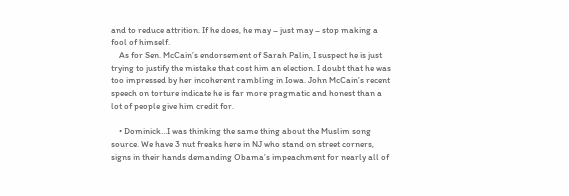and to reduce attrition. If he does, he may – just may – stop making a fool of himself.
    As for Sen. McCain’s endorsement of Sarah Palin, I suspect he is just trying to justify the mistake that cost him an election. I doubt that he was too impressed by her incoherent rambling in Iowa. John McCain’s recent speech on torture indicate he is far more pragmatic and honest than a lot of people give him credit for.

    • Dominick…I was thinking the same thing about the Muslim song source. We have 3 nut freaks here in NJ who stand on street corners, signs in their hands demanding Obama’s impeachment for nearly all of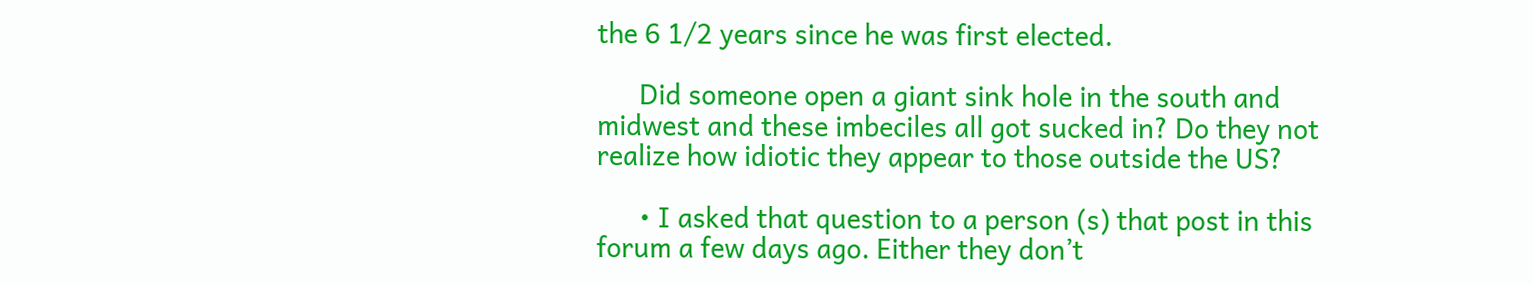the 6 1/2 years since he was first elected.

      Did someone open a giant sink hole in the south and midwest and these imbeciles all got sucked in? Do they not realize how idiotic they appear to those outside the US?

      • I asked that question to a person (s) that post in this forum a few days ago. Either they don’t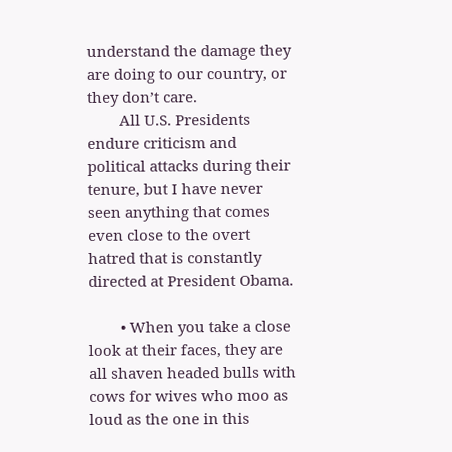understand the damage they are doing to our country, or they don’t care.
        All U.S. Presidents endure criticism and political attacks during their tenure, but I have never seen anything that comes even close to the overt hatred that is constantly directed at President Obama.

        • When you take a close look at their faces, they are all shaven headed bulls with cows for wives who moo as loud as the one in this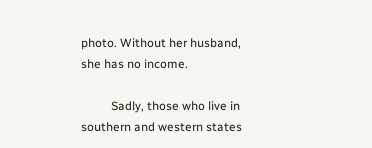photo. Without her husband, she has no income.

          Sadly, those who live in southern and western states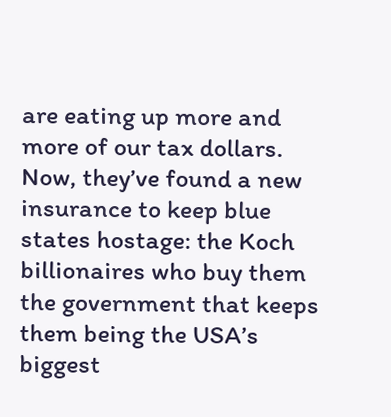are eating up more and more of our tax dollars. Now, they’ve found a new insurance to keep blue states hostage: the Koch billionaires who buy them the government that keeps them being the USA’s biggest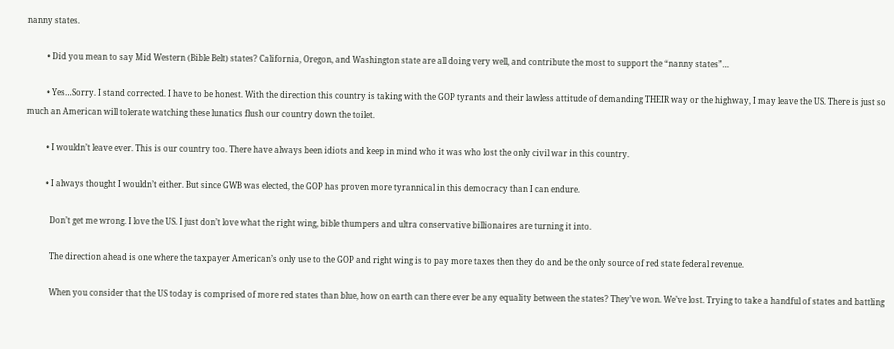nanny states.

          • Did you mean to say Mid Western (Bible Belt) states? California, Oregon, and Washington state are all doing very well, and contribute the most to support the “nanny states”…

          • Yes…Sorry. I stand corrected. I have to be honest. With the direction this country is taking with the GOP tyrants and their lawless attitude of demanding THEIR way or the highway, I may leave the US. There is just so much an American will tolerate watching these lunatics flush our country down the toilet.

          • I wouldn’t leave ever. This is our country too. There have always been idiots and keep in mind who it was who lost the only civil war in this country.

          • I always thought I wouldn’t either. But since GWB was elected, the GOP has proven more tyrannical in this democracy than I can endure.

            Don’t get me wrong. I love the US. I just don’t love what the right wing, bible thumpers and ultra conservative billionaires are turning it into.

            The direction ahead is one where the taxpayer American’s only use to the GOP and right wing is to pay more taxes then they do and be the only source of red state federal revenue.

            When you consider that the US today is comprised of more red states than blue, how on earth can there ever be any equality between the states? They’ve won. We’ve lost. Trying to take a handful of states and battling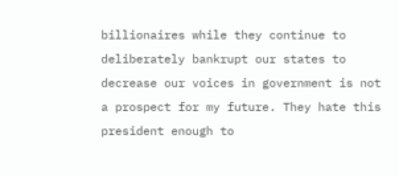billionaires while they continue to deliberately bankrupt our states to decrease our voices in government is not a prospect for my future. They hate this president enough to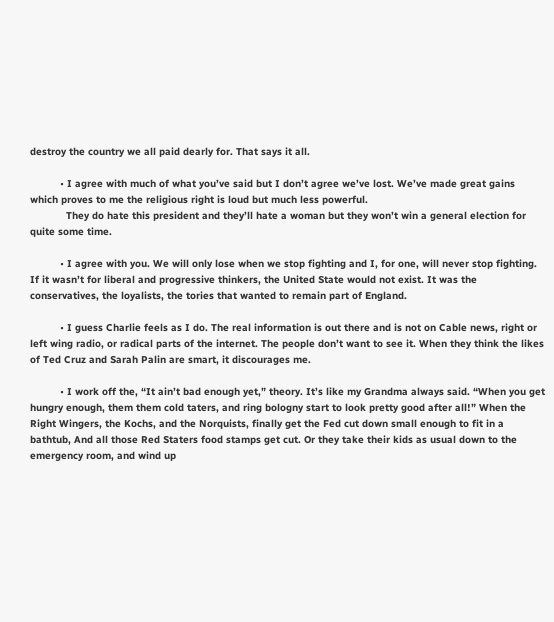destroy the country we all paid dearly for. That says it all.

          • I agree with much of what you’ve said but I don’t agree we’ve lost. We’ve made great gains which proves to me the religious right is loud but much less powerful.
            They do hate this president and they’ll hate a woman but they won’t win a general election for quite some time.

          • I agree with you. We will only lose when we stop fighting and I, for one, will never stop fighting. If it wasn’t for liberal and progressive thinkers, the United State would not exist. It was the conservatives, the loyalists, the tories that wanted to remain part of England.

          • I guess Charlie feels as I do. The real information is out there and is not on Cable news, right or left wing radio, or radical parts of the internet. The people don’t want to see it. When they think the likes of Ted Cruz and Sarah Palin are smart, it discourages me.

          • I work off the, “It ain’t bad enough yet,” theory. It’s like my Grandma always said. “When you get hungry enough, them them cold taters, and ring bologny start to look pretty good after all!” When the Right Wingers, the Kochs, and the Norquists, finally get the Fed cut down small enough to fit in a bathtub, And all those Red Staters food stamps get cut. Or they take their kids as usual down to the emergency room, and wind up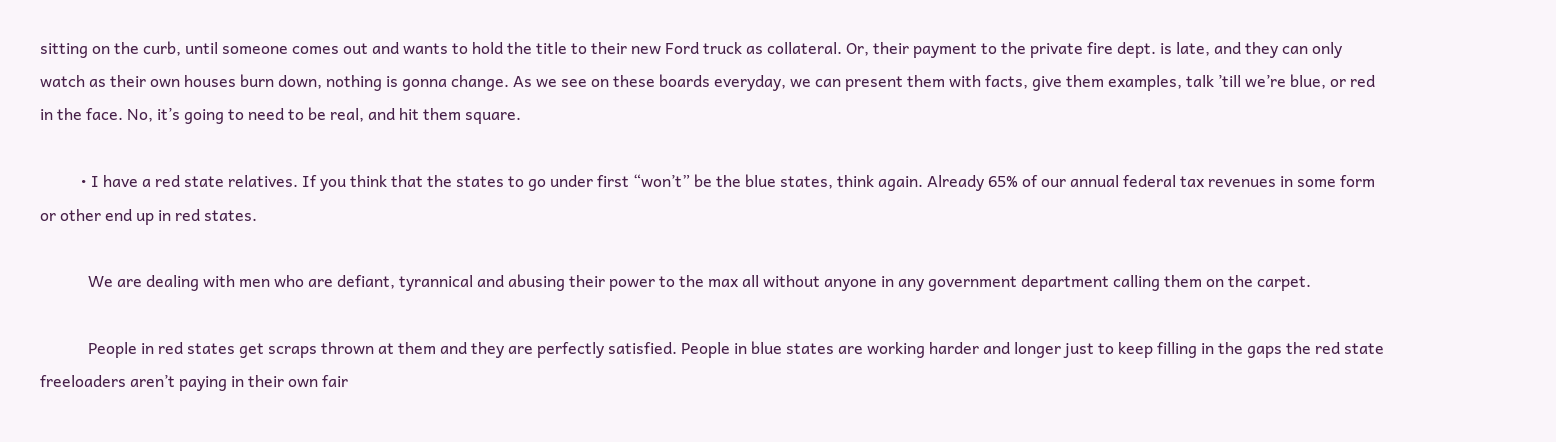sitting on the curb, until someone comes out and wants to hold the title to their new Ford truck as collateral. Or, their payment to the private fire dept. is late, and they can only watch as their own houses burn down, nothing is gonna change. As we see on these boards everyday, we can present them with facts, give them examples, talk ’till we’re blue, or red in the face. No, it’s going to need to be real, and hit them square.

          • I have a red state relatives. If you think that the states to go under first “won’t” be the blue states, think again. Already 65% of our annual federal tax revenues in some form or other end up in red states.

            We are dealing with men who are defiant, tyrannical and abusing their power to the max all without anyone in any government department calling them on the carpet.

            People in red states get scraps thrown at them and they are perfectly satisfied. People in blue states are working harder and longer just to keep filling in the gaps the red state freeloaders aren’t paying in their own fair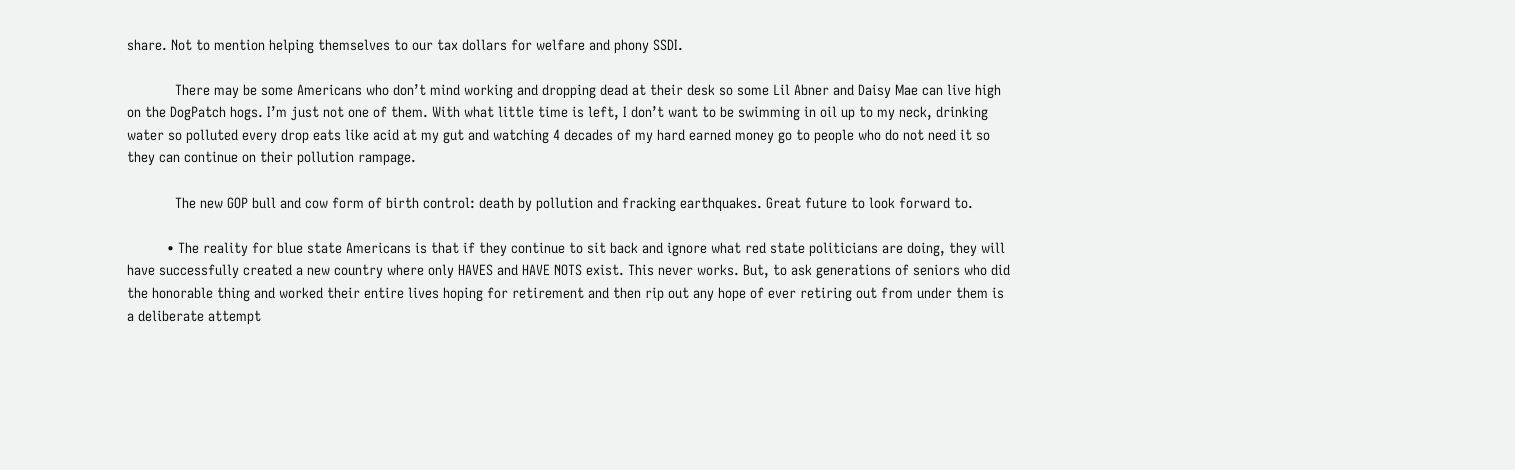share. Not to mention helping themselves to our tax dollars for welfare and phony SSDI.

            There may be some Americans who don’t mind working and dropping dead at their desk so some Lil Abner and Daisy Mae can live high on the DogPatch hogs. I’m just not one of them. With what little time is left, I don’t want to be swimming in oil up to my neck, drinking water so polluted every drop eats like acid at my gut and watching 4 decades of my hard earned money go to people who do not need it so they can continue on their pollution rampage.

            The new GOP bull and cow form of birth control: death by pollution and fracking earthquakes. Great future to look forward to.

          • The reality for blue state Americans is that if they continue to sit back and ignore what red state politicians are doing, they will have successfully created a new country where only HAVES and HAVE NOTS exist. This never works. But, to ask generations of seniors who did the honorable thing and worked their entire lives hoping for retirement and then rip out any hope of ever retiring out from under them is a deliberate attempt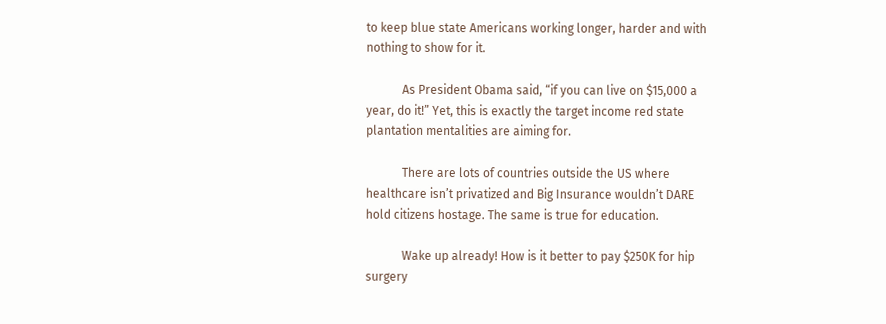to keep blue state Americans working longer, harder and with nothing to show for it.

            As President Obama said, “if you can live on $15,000 a year, do it!” Yet, this is exactly the target income red state plantation mentalities are aiming for.

            There are lots of countries outside the US where healthcare isn’t privatized and Big Insurance wouldn’t DARE hold citizens hostage. The same is true for education.

            Wake up already! How is it better to pay $250K for hip surgery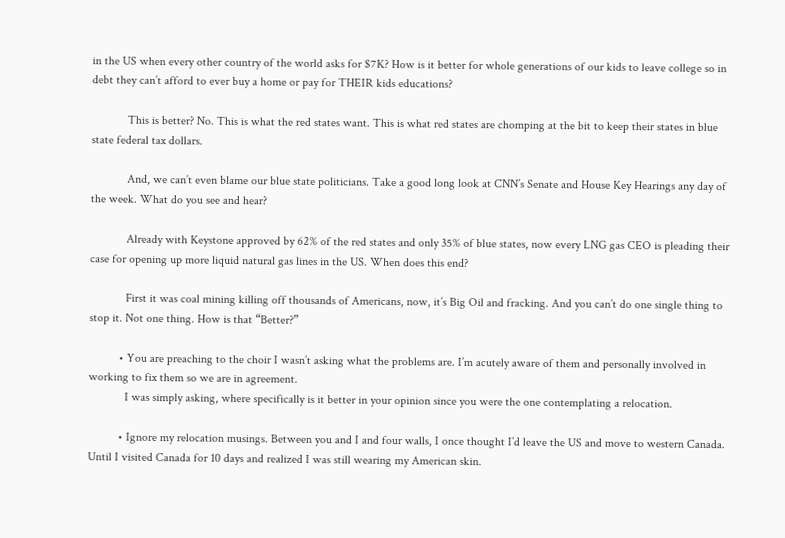in the US when every other country of the world asks for $7K? How is it better for whole generations of our kids to leave college so in debt they can’t afford to ever buy a home or pay for THEIR kids educations?

            This is better? No. This is what the red states want. This is what red states are chomping at the bit to keep their states in blue state federal tax dollars.

            And, we can’t even blame our blue state politicians. Take a good long look at CNN’s Senate and House Key Hearings any day of the week. What do you see and hear?

            Already with Keystone approved by 62% of the red states and only 35% of blue states, now every LNG gas CEO is pleading their case for opening up more liquid natural gas lines in the US. When does this end?

            First it was coal mining killing off thousands of Americans, now, it’s Big Oil and fracking. And you can’t do one single thing to stop it. Not one thing. How is that “Better?”

          • You are preaching to the choir I wasn’t asking what the problems are. I’m acutely aware of them and personally involved in working to fix them so we are in agreement.
            I was simply asking, where specifically is it better in your opinion since you were the one contemplating a relocation.

          • Ignore my relocation musings. Between you and I and four walls, I once thought I’d leave the US and move to western Canada. Until I visited Canada for 10 days and realized I was still wearing my American skin.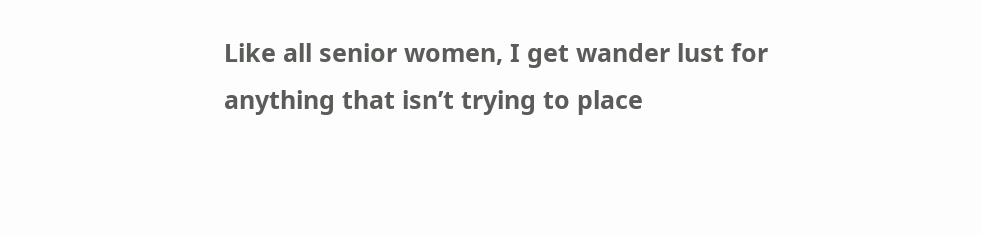Like all senior women, I get wander lust for anything that isn’t trying to place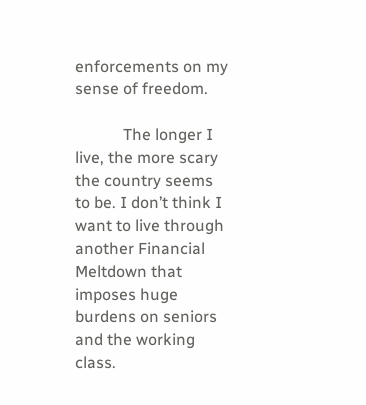enforcements on my sense of freedom.

            The longer I live, the more scary the country seems to be. I don’t think I want to live through another Financial Meltdown that imposes huge burdens on seniors and the working class.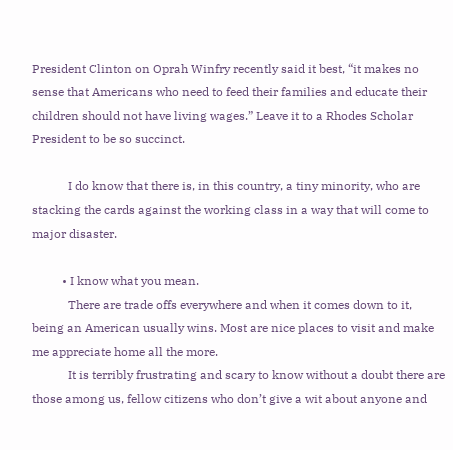President Clinton on Oprah Winfry recently said it best, “it makes no sense that Americans who need to feed their families and educate their children should not have living wages.” Leave it to a Rhodes Scholar President to be so succinct.

            I do know that there is, in this country, a tiny minority, who are stacking the cards against the working class in a way that will come to major disaster.

          • I know what you mean.
            There are trade offs everywhere and when it comes down to it, being an American usually wins. Most are nice places to visit and make me appreciate home all the more.
            It is terribly frustrating and scary to know without a doubt there are those among us, fellow citizens who don’t give a wit about anyone and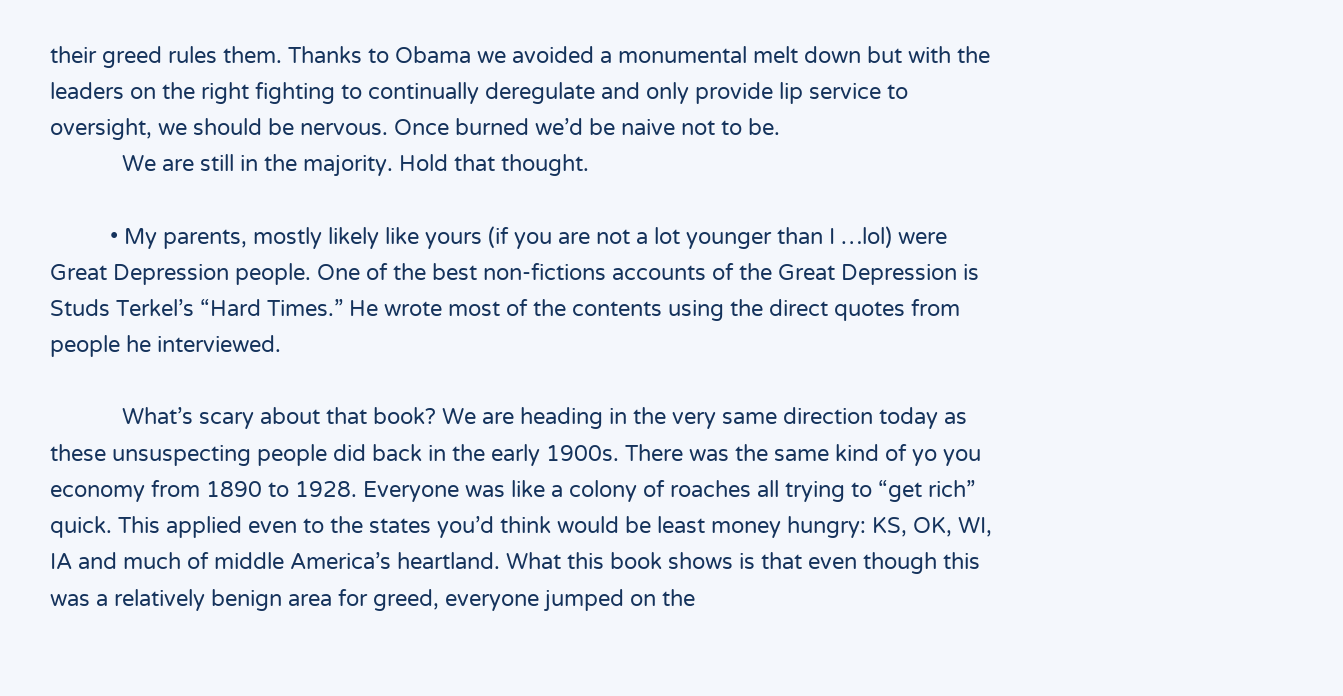their greed rules them. Thanks to Obama we avoided a monumental melt down but with the leaders on the right fighting to continually deregulate and only provide lip service to oversight, we should be nervous. Once burned we’d be naive not to be.
            We are still in the majority. Hold that thought.

          • My parents, mostly likely like yours (if you are not a lot younger than I …lol) were Great Depression people. One of the best non-fictions accounts of the Great Depression is Studs Terkel’s “Hard Times.” He wrote most of the contents using the direct quotes from people he interviewed.

            What’s scary about that book? We are heading in the very same direction today as these unsuspecting people did back in the early 1900s. There was the same kind of yo you economy from 1890 to 1928. Everyone was like a colony of roaches all trying to “get rich” quick. This applied even to the states you’d think would be least money hungry: KS, OK, WI, IA and much of middle America’s heartland. What this book shows is that even though this was a relatively benign area for greed, everyone jumped on the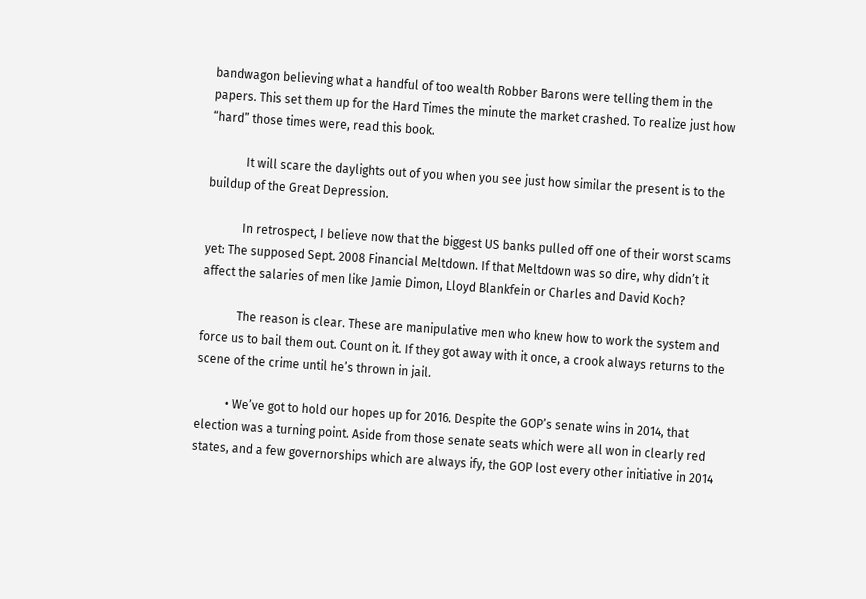bandwagon believing what a handful of too wealth Robber Barons were telling them in the papers. This set them up for the Hard Times the minute the market crashed. To realize just how “hard” those times were, read this book.

            It will scare the daylights out of you when you see just how similar the present is to the buildup of the Great Depression.

            In retrospect, I believe now that the biggest US banks pulled off one of their worst scams yet: The supposed Sept. 2008 Financial Meltdown. If that Meltdown was so dire, why didn’t it affect the salaries of men like Jamie Dimon, Lloyd Blankfein or Charles and David Koch?

            The reason is clear. These are manipulative men who knew how to work the system and force us to bail them out. Count on it. If they got away with it once, a crook always returns to the scene of the crime until he’s thrown in jail.

          • We’ve got to hold our hopes up for 2016. Despite the GOP’s senate wins in 2014, that election was a turning point. Aside from those senate seats which were all won in clearly red states, and a few governorships which are always ify, the GOP lost every other initiative in 2014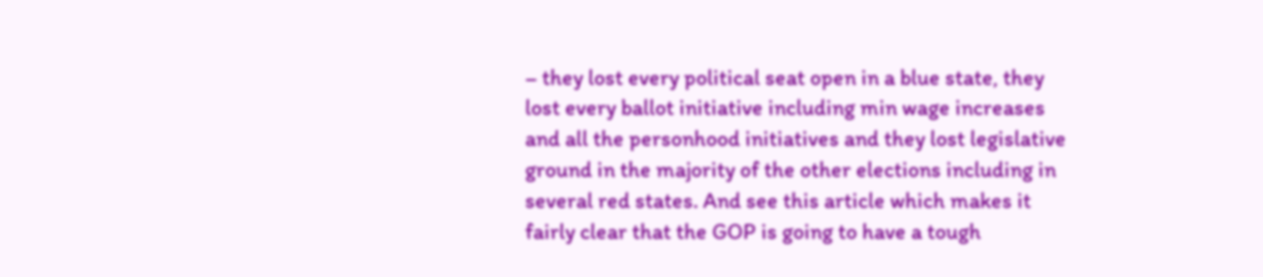– they lost every political seat open in a blue state, they lost every ballot initiative including min wage increases and all the personhood initiatives and they lost legislative ground in the majority of the other elections including in several red states. And see this article which makes it fairly clear that the GOP is going to have a tough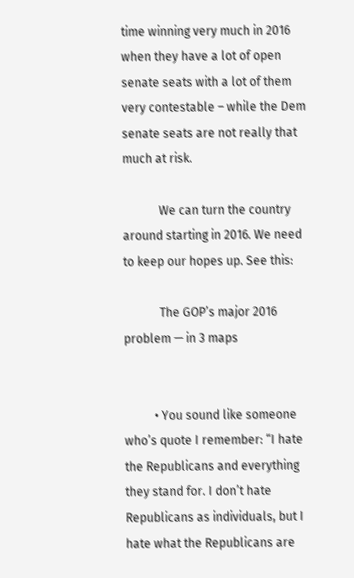time winning very much in 2016 when they have a lot of open senate seats with a lot of them very contestable – while the Dem senate seats are not really that much at risk.

            We can turn the country around starting in 2016. We need to keep our hopes up. See this:

            The GOP’s major 2016 problem — in 3 maps


          • You sound like someone who’s quote I remember: “I hate the Republicans and everything they stand for. I don’t hate Republicans as individuals, but I hate what the Republicans are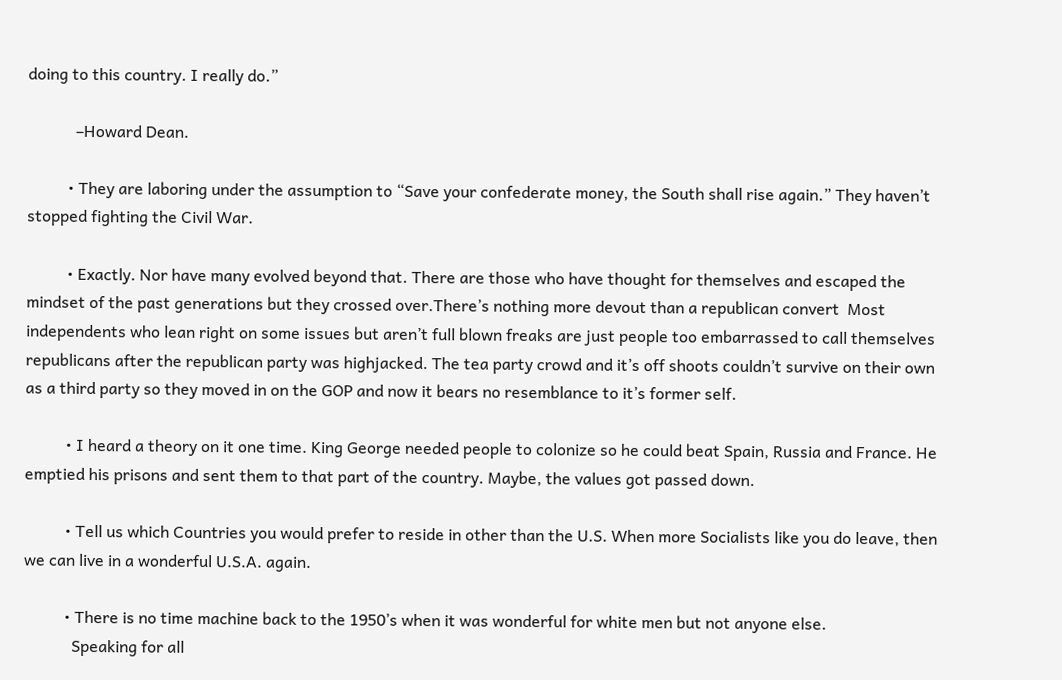doing to this country. I really do.”

            –Howard Dean.

          • They are laboring under the assumption to “Save your confederate money, the South shall rise again.” They haven’t stopped fighting the Civil War.

          • Exactly. Nor have many evolved beyond that. There are those who have thought for themselves and escaped the mindset of the past generations but they crossed over.There’s nothing more devout than a republican convert  Most independents who lean right on some issues but aren’t full blown freaks are just people too embarrassed to call themselves republicans after the republican party was highjacked. The tea party crowd and it’s off shoots couldn’t survive on their own as a third party so they moved in on the GOP and now it bears no resemblance to it’s former self.

          • I heard a theory on it one time. King George needed people to colonize so he could beat Spain, Russia and France. He emptied his prisons and sent them to that part of the country. Maybe, the values got passed down.

          • Tell us which Countries you would prefer to reside in other than the U.S. When more Socialists like you do leave, then we can live in a wonderful U.S.A. again.

          • There is no time machine back to the 1950’s when it was wonderful for white men but not anyone else.
            Speaking for all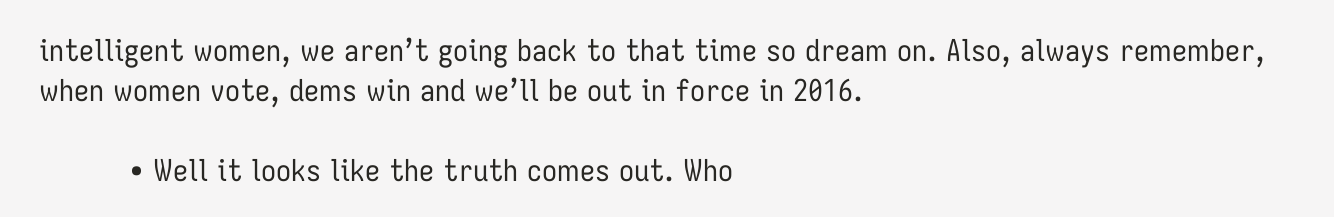intelligent women, we aren’t going back to that time so dream on. Also, always remember, when women vote, dems win and we’ll be out in force in 2016.

          • Well it looks like the truth comes out. Who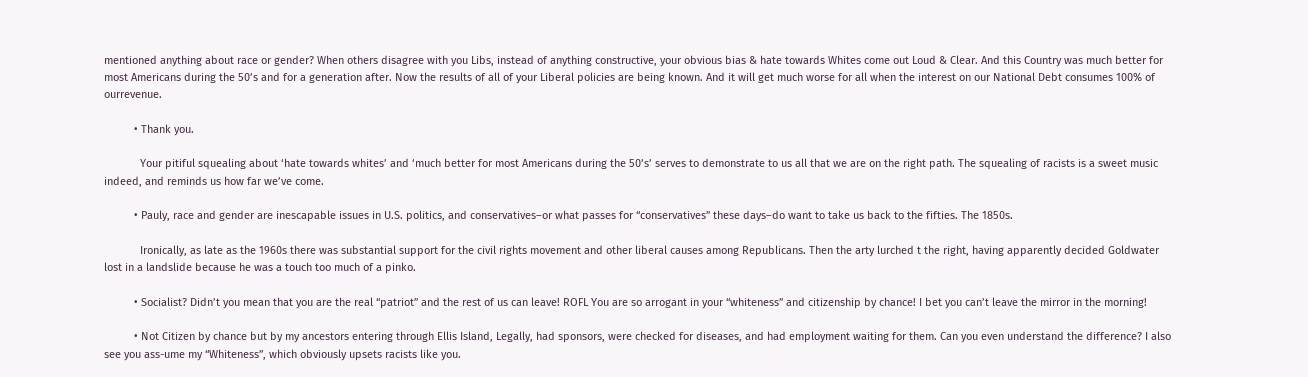mentioned anything about race or gender? When others disagree with you Libs, instead of anything constructive, your obvious bias & hate towards Whites come out Loud & Clear. And this Country was much better for most Americans during the 50’s and for a generation after. Now the results of all of your Liberal policies are being known. And it will get much worse for all when the interest on our National Debt consumes 100% of ourrevenue.

          • Thank you.

            Your pitiful squealing about ‘hate towards whites’ and ‘much better for most Americans during the 50’s’ serves to demonstrate to us all that we are on the right path. The squealing of racists is a sweet music indeed, and reminds us how far we’ve come.

          • Pauly, race and gender are inescapable issues in U.S. politics, and conservatives–or what passes for “conservatives” these days–do want to take us back to the fifties. The 1850s.

            Ironically, as late as the 1960s there was substantial support for the civil rights movement and other liberal causes among Republicans. Then the arty lurched t the right, having apparently decided Goldwater lost in a landslide because he was a touch too much of a pinko.

          • Socialist? Didn’t you mean that you are the real “patriot” and the rest of us can leave! ROFL You are so arrogant in your “whiteness” and citizenship by chance! I bet you can’t leave the mirror in the morning!

          • Not Citizen by chance but by my ancestors entering through Ellis Island, Legally, had sponsors, were checked for diseases, and had employment waiting for them. Can you even understand the difference? I also see you ass-ume my “Whiteness”, which obviously upsets racists like you.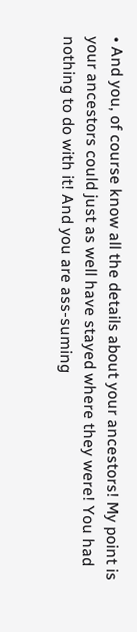• And you, of course know all the details about your ancestors! My point is your ancestors could just as well have stayed where they were! You had nothing to do with it! And you are ass-suming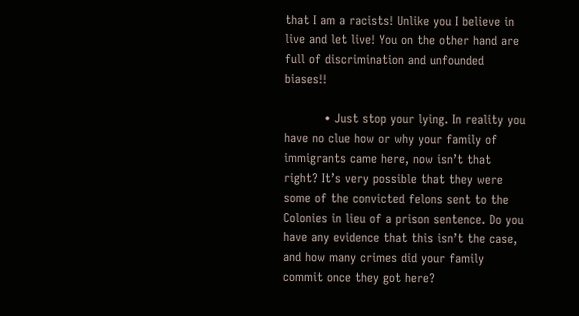that I am a racists! Unlike you I believe in live and let live! You on the other hand are full of discrimination and unfounded biases!!

          • Just stop your lying. In reality you have no clue how or why your family of immigrants came here, now isn’t that right? It’s very possible that they were some of the convicted felons sent to the Colonies in lieu of a prison sentence. Do you have any evidence that this isn’t the case, and how many crimes did your family commit once they got here?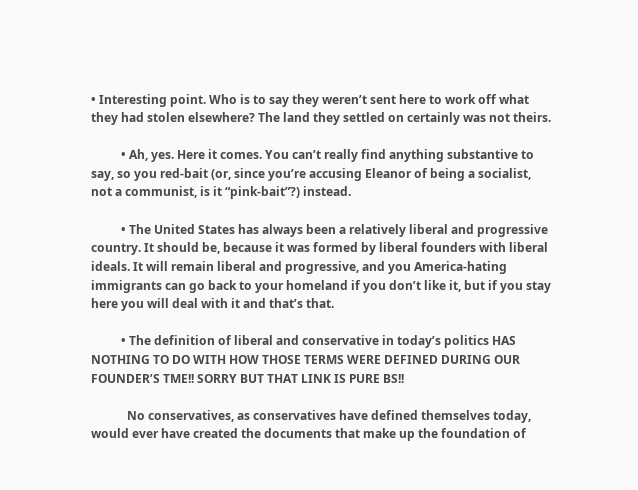• Interesting point. Who is to say they weren’t sent here to work off what they had stolen elsewhere? The land they settled on certainly was not theirs.

          • Ah, yes. Here it comes. You can’t really find anything substantive to say, so you red-bait (or, since you’re accusing Eleanor of being a socialist, not a communist, is it “pink-bait”?) instead.

          • The United States has always been a relatively liberal and progressive country. It should be, because it was formed by liberal founders with liberal ideals. It will remain liberal and progressive, and you America-hating immigrants can go back to your homeland if you don’t like it, but if you stay here you will deal with it and that’s that.

          • The definition of liberal and conservative in today’s politics HAS NOTHING TO DO WITH HOW THOSE TERMS WERE DEFINED DURING OUR FOUNDER’S TME!! SORRY BUT THAT LINK IS PURE BS!!

            No conservatives, as conservatives have defined themselves today, would ever have created the documents that make up the foundation of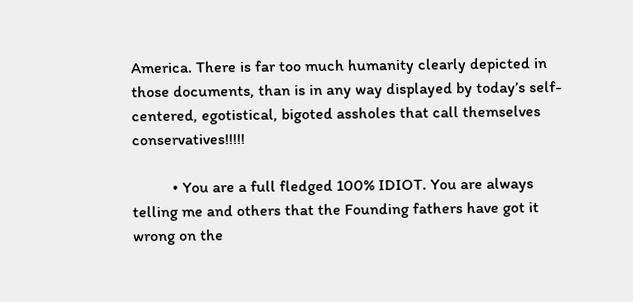America. There is far too much humanity clearly depicted in those documents, than is in any way displayed by today’s self-centered, egotistical, bigoted assholes that call themselves conservatives!!!!!

          • You are a full fledged 100% IDIOT. You are always telling me and others that the Founding fathers have got it wrong on the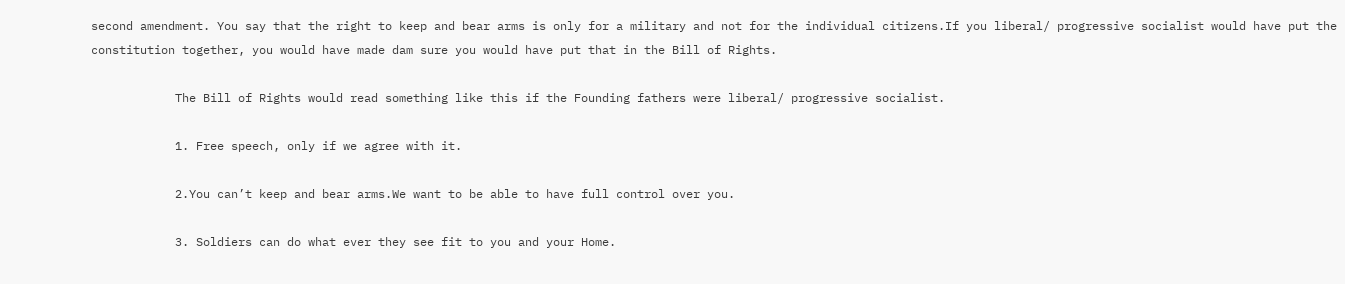second amendment. You say that the right to keep and bear arms is only for a military and not for the individual citizens.If you liberal/ progressive socialist would have put the constitution together, you would have made dam sure you would have put that in the Bill of Rights.

            The Bill of Rights would read something like this if the Founding fathers were liberal/ progressive socialist.

            1. Free speech, only if we agree with it.

            2.You can’t keep and bear arms.We want to be able to have full control over you.

            3. Soldiers can do what ever they see fit to you and your Home.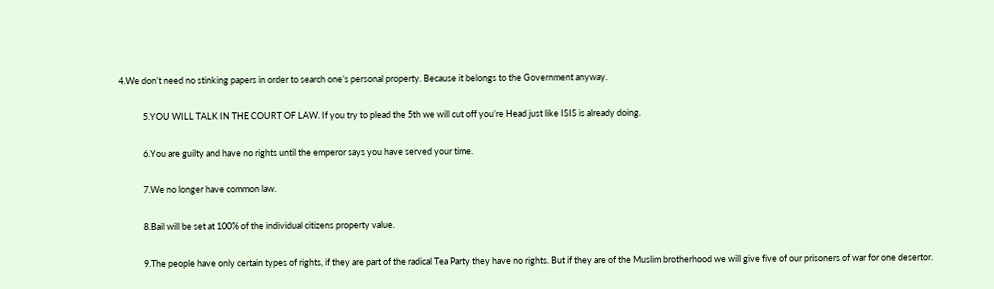4.We don’t need no stinking papers in order to search one’s personal property. Because it belongs to the Government anyway.

            5.YOU WILL TALK IN THE COURT OF LAW. If you try to plead the 5th we will cut off you’re Head just like ISIS is already doing.

            6.You are guilty and have no rights until the emperor says you have served your time.

            7.We no longer have common law.

            8.Bail will be set at 100% of the individual citizens property value.

            9.The people have only certain types of rights, if they are part of the radical Tea Party they have no rights. But if they are of the Muslim brotherhood we will give five of our prisoners of war for one desertor.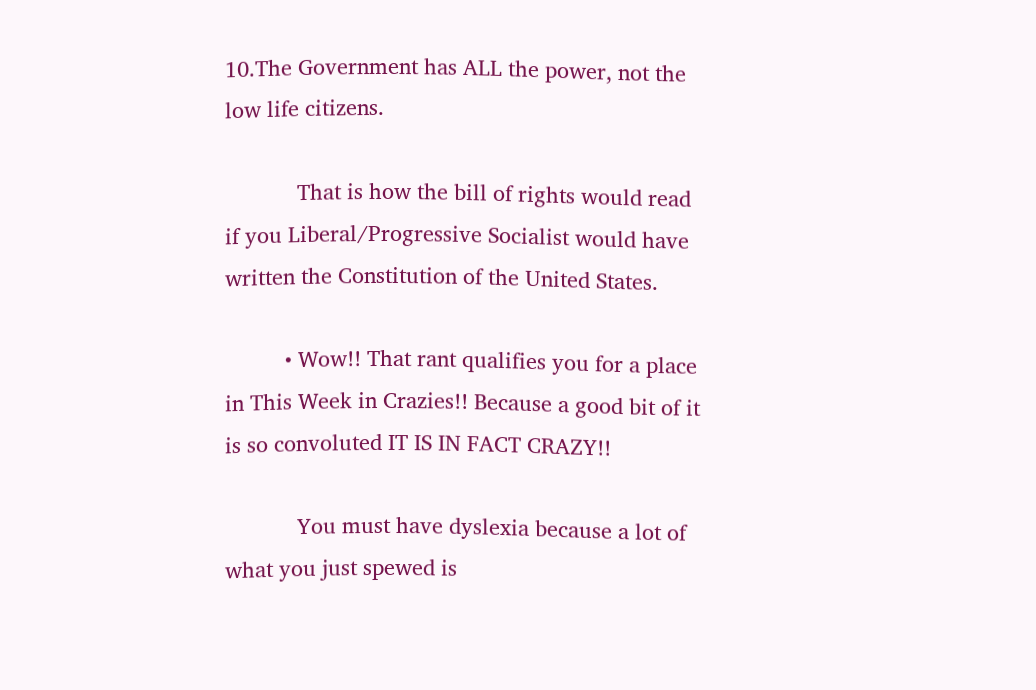10.The Government has ALL the power, not the low life citizens.

            That is how the bill of rights would read if you Liberal/Progressive Socialist would have written the Constitution of the United States.

          • Wow!! That rant qualifies you for a place in This Week in Crazies!! Because a good bit of it is so convoluted IT IS IN FACT CRAZY!!

            You must have dyslexia because a lot of what you just spewed is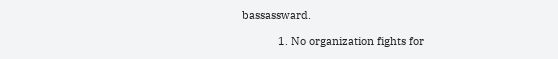bassassward.

            1. No organization fights for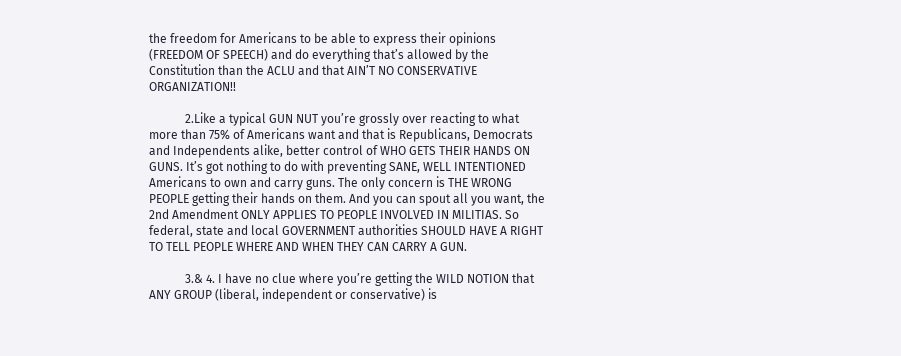the freedom for Americans to be able to express their opinions (FREEDOM OF SPEECH) and do everything that’s allowed by the Constitution than the ACLU and that AIN’T NO CONSERVATIVE ORGANIZATION!!

            2.Like a typical GUN NUT you’re grossly over reacting to what more than 75% of Americans want and that is Republicans, Democrats and Independents alike, better control of WHO GETS THEIR HANDS ON GUNS. It’s got nothing to do with preventing SANE, WELL INTENTIONED Americans to own and carry guns. The only concern is THE WRONG PEOPLE getting their hands on them. And you can spout all you want, the 2nd Amendment ONLY APPLIES TO PEOPLE INVOLVED IN MILITIAS. So federal, state and local GOVERNMENT authorities SHOULD HAVE A RIGHT TO TELL PEOPLE WHERE AND WHEN THEY CAN CARRY A GUN.

            3.& 4. I have no clue where you’re getting the WILD NOTION that ANY GROUP (liberal, independent or conservative) is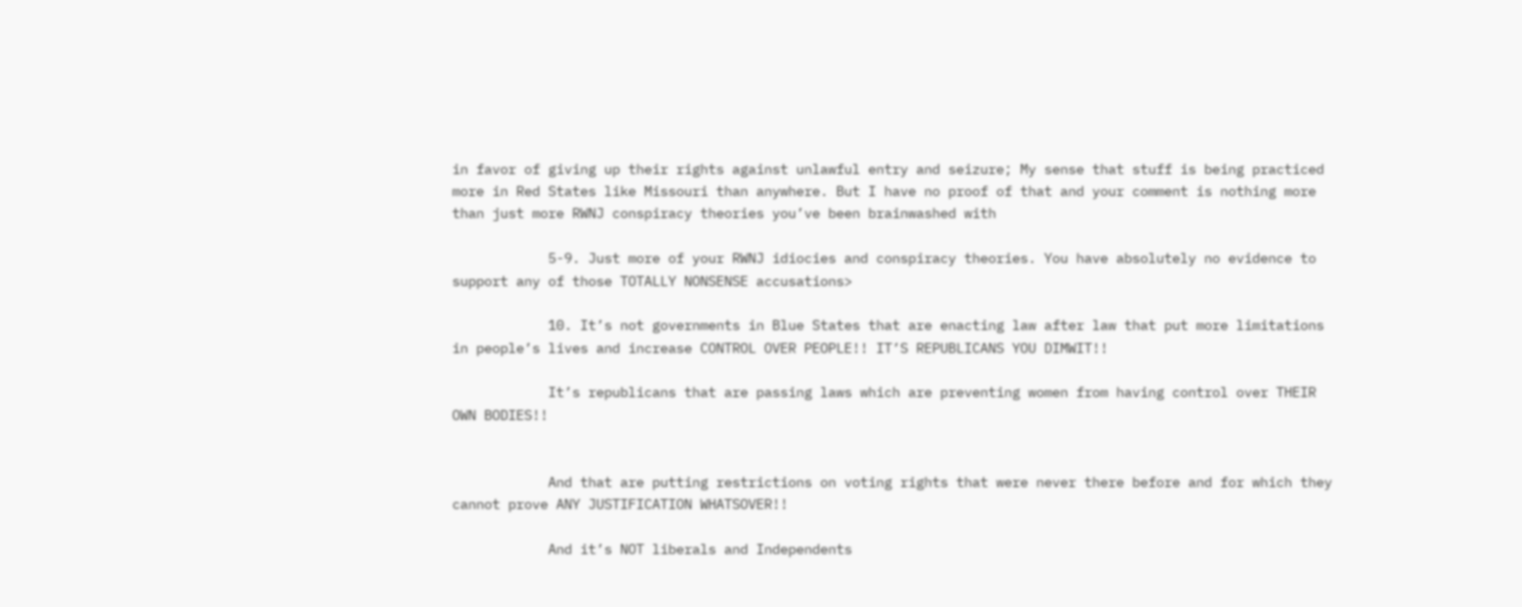in favor of giving up their rights against unlawful entry and seizure; My sense that stuff is being practiced more in Red States like Missouri than anywhere. But I have no proof of that and your comment is nothing more than just more RWNJ conspiracy theories you’ve been brainwashed with

            5-9. Just more of your RWNJ idiocies and conspiracy theories. You have absolutely no evidence to support any of those TOTALLY NONSENSE accusations>

            10. It’s not governments in Blue States that are enacting law after law that put more limitations in people’s lives and increase CONTROL OVER PEOPLE!! IT’S REPUBLICANS YOU DIMWIT!!

            It’s republicans that are passing laws which are preventing women from having control over THEIR OWN BODIES!!


            And that are putting restrictions on voting rights that were never there before and for which they cannot prove ANY JUSTIFICATION WHATSOVER!!

            And it’s NOT liberals and Independents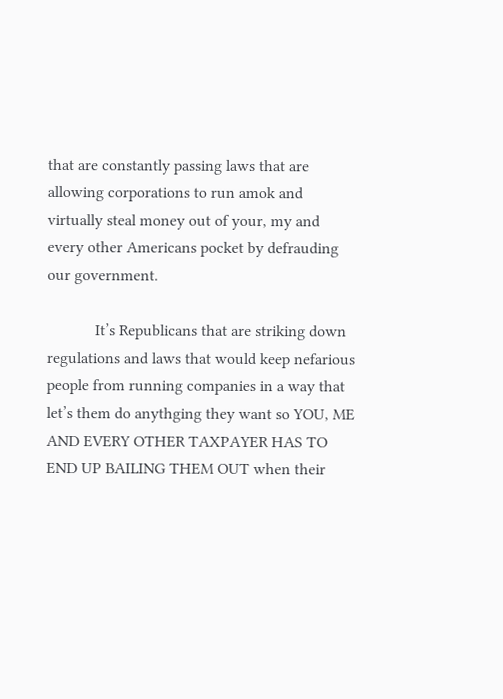that are constantly passing laws that are allowing corporations to run amok and virtually steal money out of your, my and every other Americans pocket by defrauding our government.

            It’s Republicans that are striking down regulations and laws that would keep nefarious people from running companies in a way that let’s them do anythging they want so YOU, ME AND EVERY OTHER TAXPAYER HAS TO END UP BAILING THEM OUT when their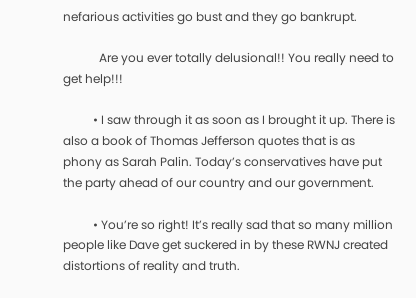nefarious activities go bust and they go bankrupt.

            Are you ever totally delusional!! You really need to get help!!!

          • I saw through it as soon as I brought it up. There is also a book of Thomas Jefferson quotes that is as phony as Sarah Palin. Today’s conservatives have put the party ahead of our country and our government.

          • You’re so right! It’s really sad that so many million people like Dave get suckered in by these RWNJ created distortions of reality and truth.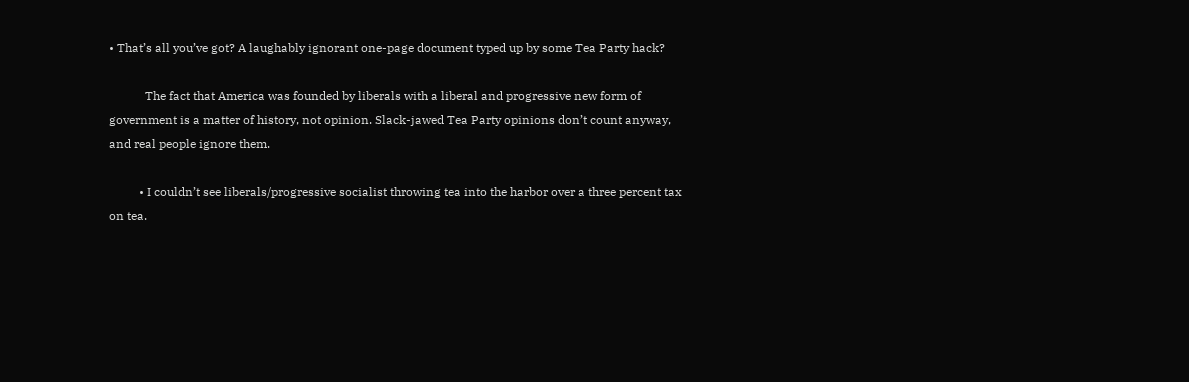• That’s all you’ve got? A laughably ignorant one-page document typed up by some Tea Party hack?

            The fact that America was founded by liberals with a liberal and progressive new form of government is a matter of history, not opinion. Slack-jawed Tea Party opinions don’t count anyway, and real people ignore them.

          • I couldn’t see liberals/progressive socialist throwing tea into the harbor over a three percent tax on tea.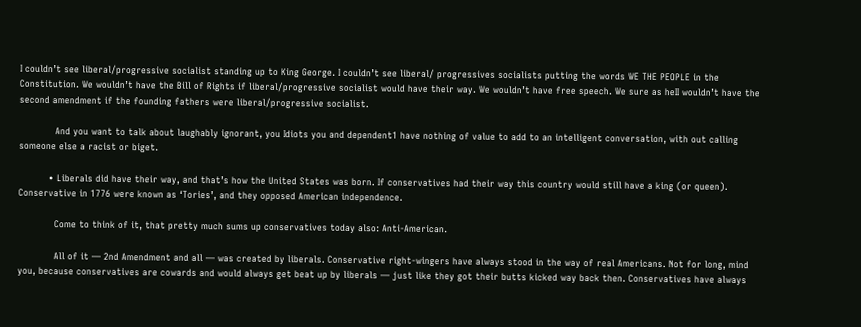I couldn’t see liberal/progressive socialist standing up to King George. I couldn’t see liberal/ progressives socialists putting the words WE THE PEOPLE in the Constitution. We wouldn’t have the Bill of Rights if liberal/progressive socialist would have their way. We wouldn’t have free speech. We sure as heII wouldn’t have the second amendment if the founding fathers were liberal/progressive socialist.

            And you want to talk about laughably ignorant, you Idiots you and dependent1 have nothing of value to add to an intelligent conversation, with out calling someone else a racist or biget.

          • Liberals did have their way, and that’s how the United States was born. If conservatives had their way this country would still have a king (or queen). Conservative in 1776 were known as ‘Tories’, and they opposed American independence.

            Come to think of it, that pretty much sums up conservatives today also: Anti-American.

            All of it — 2nd Amendment and all — was created by liberals. Conservative right-wingers have always stood in the way of real Americans. Not for long, mind you, because conservatives are cowards and would always get beat up by liberals — just like they got their butts kicked way back then. Conservatives have always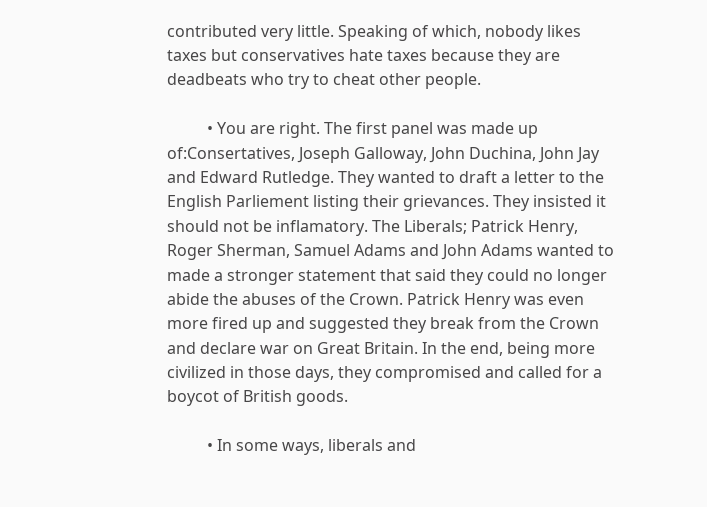contributed very little. Speaking of which, nobody likes taxes but conservatives hate taxes because they are deadbeats who try to cheat other people.

          • You are right. The first panel was made up of:Consertatives, Joseph Galloway, John Duchina, John Jay and Edward Rutledge. They wanted to draft a letter to the English Parliement listing their grievances. They insisted it should not be inflamatory. The Liberals; Patrick Henry, Roger Sherman, Samuel Adams and John Adams wanted to made a stronger statement that said they could no longer abide the abuses of the Crown. Patrick Henry was even more fired up and suggested they break from the Crown and declare war on Great Britain. In the end, being more civilized in those days, they compromised and called for a boycot of British goods.

          • In some ways, liberals and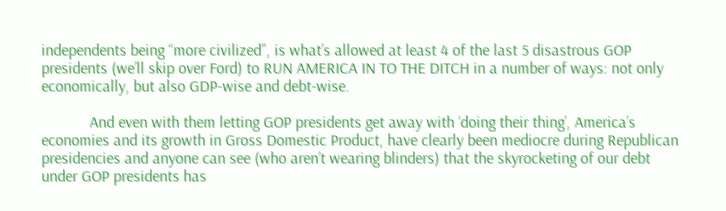independents being “more civilized”, is what’s allowed at least 4 of the last 5 disastrous GOP presidents (we’ll skip over Ford) to RUN AMERICA IN TO THE DITCH in a number of ways: not only economically, but also GDP-wise and debt-wise.

            And even with them letting GOP presidents get away with ‘doing their thing’, America’s economies and its growth in Gross Domestic Product, have clearly been mediocre during Republican presidencies and anyone can see (who aren’t wearing blinders) that the skyrocketing of our debt under GOP presidents has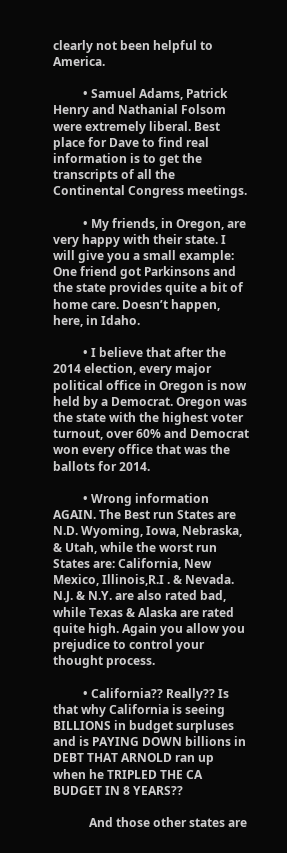clearly not been helpful to America.

          • Samuel Adams, Patrick Henry and Nathanial Folsom were extremely liberal. Best place for Dave to find real information is to get the transcripts of all the Continental Congress meetings.

          • My friends, in Oregon, are very happy with their state. I will give you a small example: One friend got Parkinsons and the state provides quite a bit of home care. Doesn’t happen, here, in Idaho.

          • I believe that after the 2014 election, every major political office in Oregon is now held by a Democrat. Oregon was the state with the highest voter turnout, over 60% and Democrat won every office that was the ballots for 2014.

          • Wrong information AGAIN. The Best run States are N.D. Wyoming, Iowa, Nebraska, & Utah, while the worst run States are: California, New Mexico, Illinois,R.I . & Nevada. N.J. & N.Y. are also rated bad, while Texas & Alaska are rated quite high. Again you allow you prejudice to control your thought process.

          • California?? Really?? Is that why California is seeing BILLIONS in budget surpluses and is PAYING DOWN billions in DEBT THAT ARNOLD ran up when he TRIPLED THE CA BUDGET IN 8 YEARS??

            And those other states are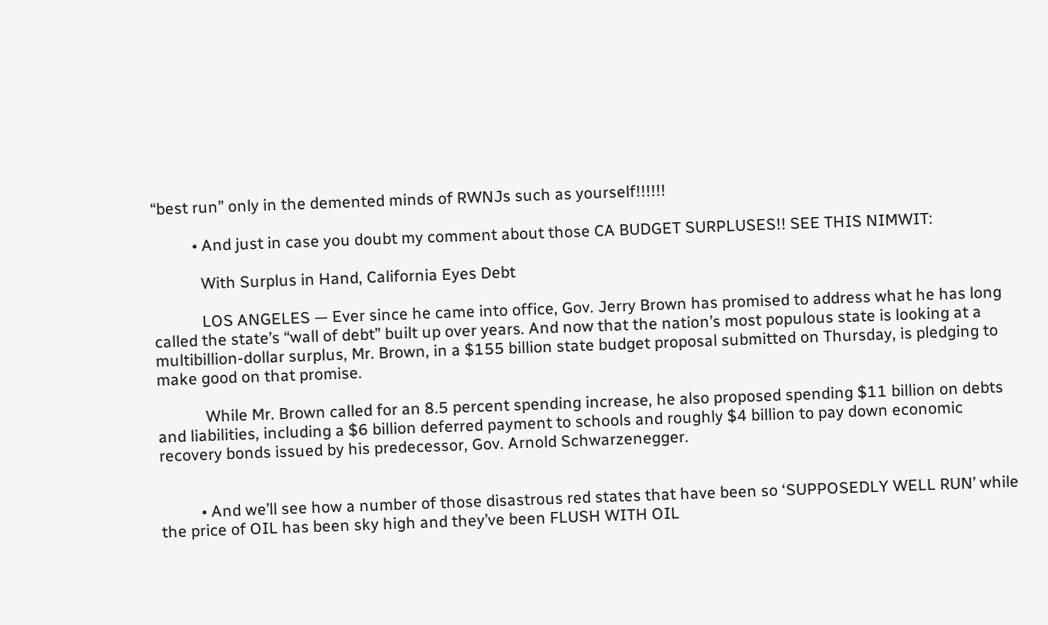“best run” only in the demented minds of RWNJs such as yourself!!!!!!

          • And just in case you doubt my comment about those CA BUDGET SURPLUSES!! SEE THIS NIMWIT:

            With Surplus in Hand, California Eyes Debt

            LOS ANGELES — Ever since he came into office, Gov. Jerry Brown has promised to address what he has long called the state’s “wall of debt” built up over years. And now that the nation’s most populous state is looking at a multibillion-dollar surplus, Mr. Brown, in a $155 billion state budget proposal submitted on Thursday, is pledging to make good on that promise.

            While Mr. Brown called for an 8.5 percent spending increase, he also proposed spending $11 billion on debts and liabilities, including a $6 billion deferred payment to schools and roughly $4 billion to pay down economic recovery bonds issued by his predecessor, Gov. Arnold Schwarzenegger.


          • And we’ll see how a number of those disastrous red states that have been so ‘SUPPOSEDLY WELL RUN’ while the price of OIL has been sky high and they’ve been FLUSH WITH OIL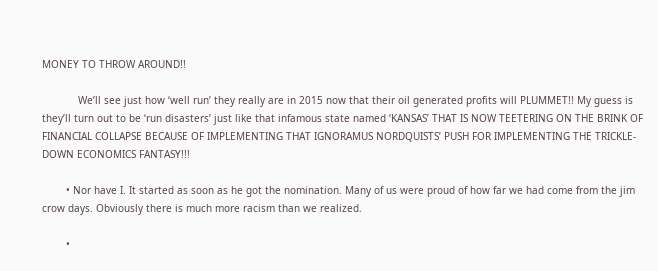MONEY TO THROW AROUND!!

            We’ll see just how ‘well run’ they really are in 2015 now that their oil generated profits will PLUMMET!! My guess is they’ll turn out to be ‘run disasters’ just like that infamous state named ‘KANSAS’ THAT IS NOW TEETERING ON THE BRINK OF FINANCIAL COLLAPSE BECAUSE OF IMPLEMENTING THAT IGNORAMUS NORDQUISTS’ PUSH FOR IMPLEMENTING THE TRICKLE-DOWN ECONOMICS FANTASY!!!

        • Nor have I. It started as soon as he got the nomination. Many of us were proud of how far we had come from the jim crow days. Obviously there is much more racism than we realized.

        •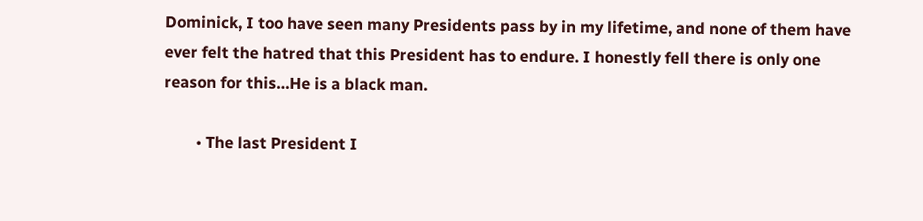Dominick, I too have seen many Presidents pass by in my lifetime, and none of them have ever felt the hatred that this President has to endure. I honestly fell there is only one reason for this…He is a black man.

        • The last President I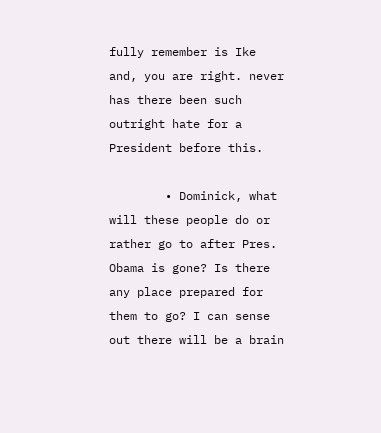fully remember is Ike and, you are right. never has there been such outright hate for a President before this.

        • Dominick, what will these people do or rather go to after Pres. Obama is gone? Is there any place prepared for them to go? I can sense out there will be a brain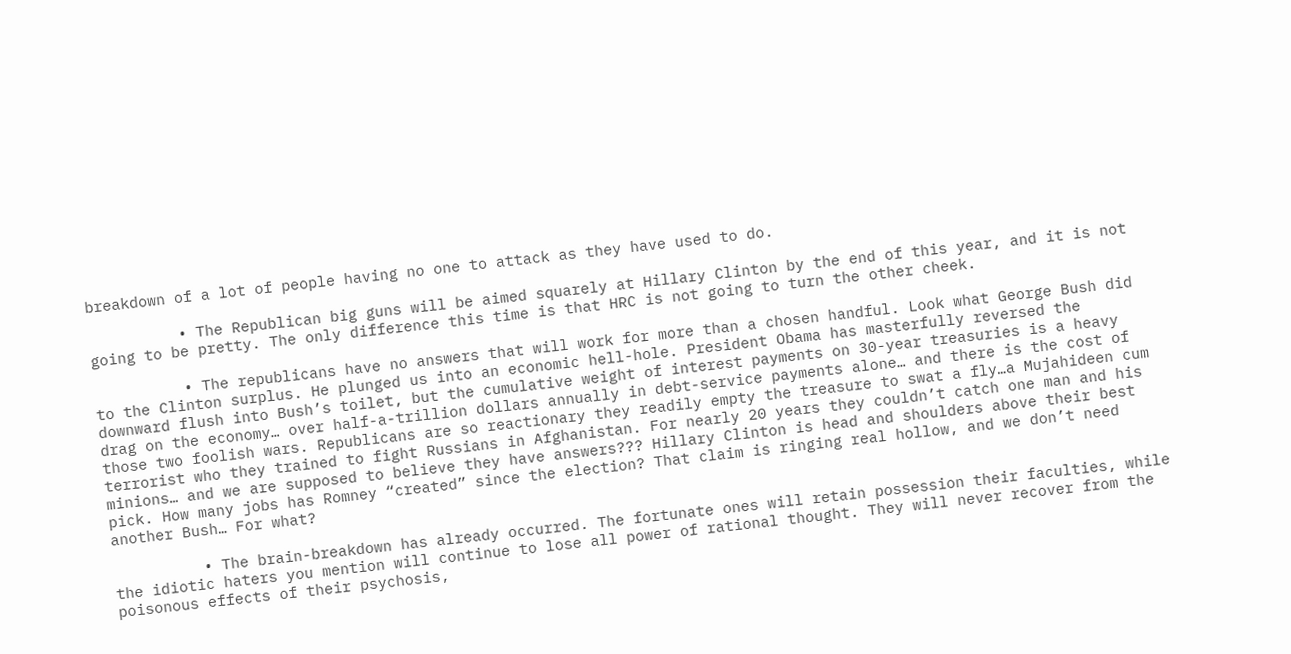breakdown of a lot of people having no one to attack as they have used to do.

          • The Republican big guns will be aimed squarely at Hillary Clinton by the end of this year, and it is not going to be pretty. The only difference this time is that HRC is not going to turn the other cheek.

          • The republicans have no answers that will work for more than a chosen handful. Look what George Bush did to the Clinton surplus. He plunged us into an economic hell-hole. President Obama has masterfully reversed the downward flush into Bush’s toilet, but the cumulative weight of interest payments on 30-year treasuries is a heavy drag on the economy… over half-a-trillion dollars annually in debt-service payments alone… and there is the cost of those two foolish wars. Republicans are so reactionary they readily empty the treasure to swat a fly…a Mujahideen cum terrorist who they trained to fight Russians in Afghanistan. For nearly 20 years they couldn’t catch one man and his minions… and we are supposed to believe they have answers??? Hillary Clinton is head and shoulders above their best pick. How many jobs has Romney “created” since the election? That claim is ringing real hollow, and we don’t need another Bush… For what?

          • The brain-breakdown has already occurred. The fortunate ones will retain possession their faculties, while the idiotic haters you mention will continue to lose all power of rational thought. They will never recover from the poisonous effects of their psychosis,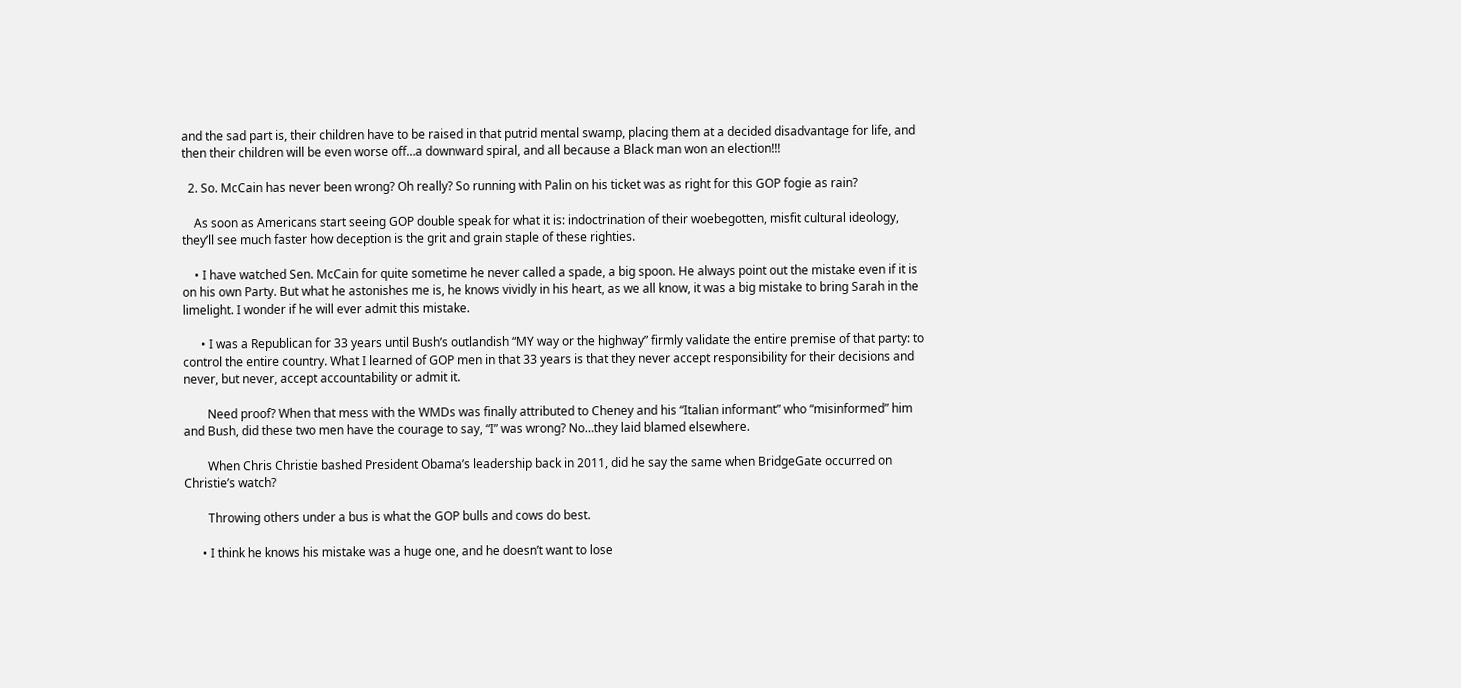and the sad part is, their children have to be raised in that putrid mental swamp, placing them at a decided disadvantage for life, and then their children will be even worse off…a downward spiral, and all because a Black man won an election!!!

  2. So. McCain has never been wrong? Oh really? So running with Palin on his ticket was as right for this GOP fogie as rain?

    As soon as Americans start seeing GOP double speak for what it is: indoctrination of their woebegotten, misfit cultural ideology, they’ll see much faster how deception is the grit and grain staple of these righties.

    • I have watched Sen. McCain for quite sometime he never called a spade, a big spoon. He always point out the mistake even if it is on his own Party. But what he astonishes me is, he knows vividly in his heart, as we all know, it was a big mistake to bring Sarah in the limelight. I wonder if he will ever admit this mistake.

      • I was a Republican for 33 years until Bush’s outlandish “MY way or the highway” firmly validate the entire premise of that party: to control the entire country. What I learned of GOP men in that 33 years is that they never accept responsibility for their decisions and never, but never, accept accountability or admit it.

        Need proof? When that mess with the WMDs was finally attributed to Cheney and his “Italian informant” who “misinformed” him and Bush, did these two men have the courage to say, “I” was wrong? No…they laid blamed elsewhere.

        When Chris Christie bashed President Obama’s leadership back in 2011, did he say the same when BridgeGate occurred on Christie’s watch?

        Throwing others under a bus is what the GOP bulls and cows do best.

      • I think he knows his mistake was a huge one, and he doesn’t want to lose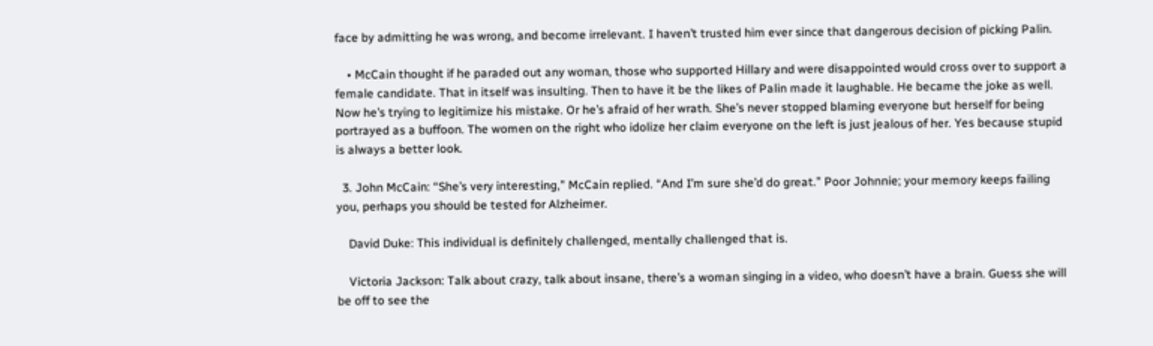face by admitting he was wrong, and become irrelevant. I haven’t trusted him ever since that dangerous decision of picking Palin.

    • McCain thought if he paraded out any woman, those who supported Hillary and were disappointed would cross over to support a female candidate. That in itself was insulting. Then to have it be the likes of Palin made it laughable. He became the joke as well. Now he’s trying to legitimize his mistake. Or he’s afraid of her wrath. She’s never stopped blaming everyone but herself for being portrayed as a buffoon. The women on the right who idolize her claim everyone on the left is just jealous of her. Yes because stupid is always a better look.

  3. John McCain: “She’s very interesting,” McCain replied. “And I’m sure she’d do great.” Poor Johnnie; your memory keeps failing you, perhaps you should be tested for Alzheimer.

    David Duke: This individual is definitely challenged, mentally challenged that is.

    Victoria Jackson: Talk about crazy, talk about insane, there’s a woman singing in a video, who doesn’t have a brain. Guess she will be off to see the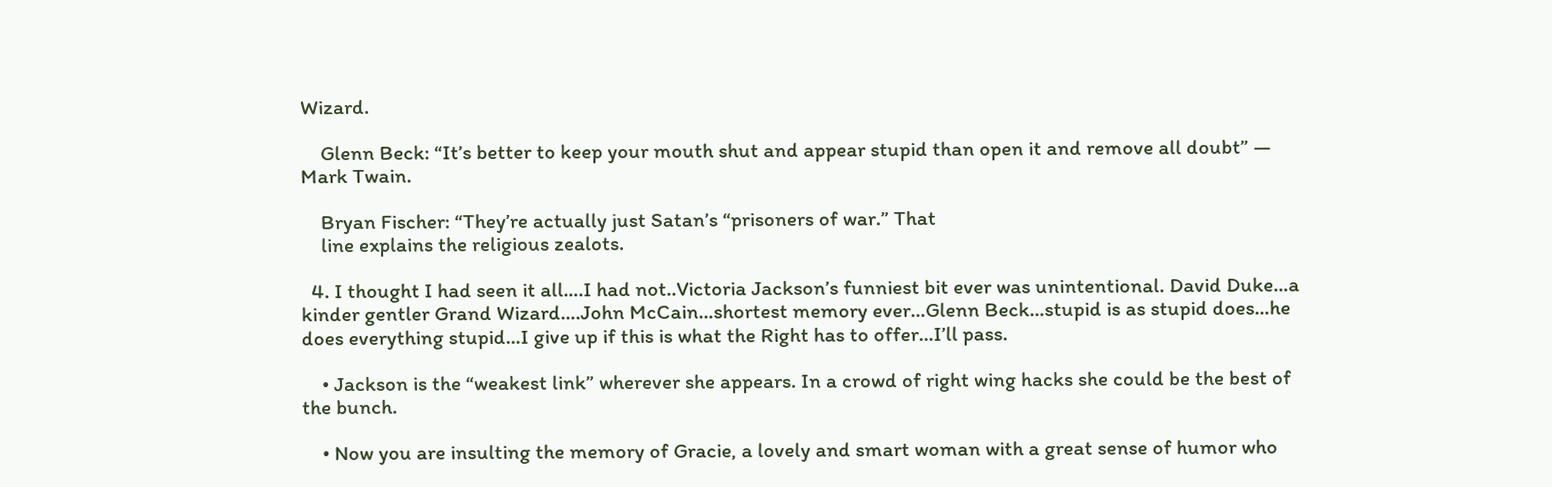Wizard.

    Glenn Beck: “It’s better to keep your mouth shut and appear stupid than open it and remove all doubt” ― Mark Twain.

    Bryan Fischer: “They’re actually just Satan’s “prisoners of war.” That
    line explains the religious zealots.

  4. I thought I had seen it all….I had not..Victoria Jackson’s funniest bit ever was unintentional. David Duke…a kinder gentler Grand Wizard….John McCain…shortest memory ever…Glenn Beck…stupid is as stupid does…he does everything stupid…I give up if this is what the Right has to offer…I’ll pass.

    • Jackson is the “weakest link” wherever she appears. In a crowd of right wing hacks she could be the best of the bunch.

    • Now you are insulting the memory of Gracie, a lovely and smart woman with a great sense of humor who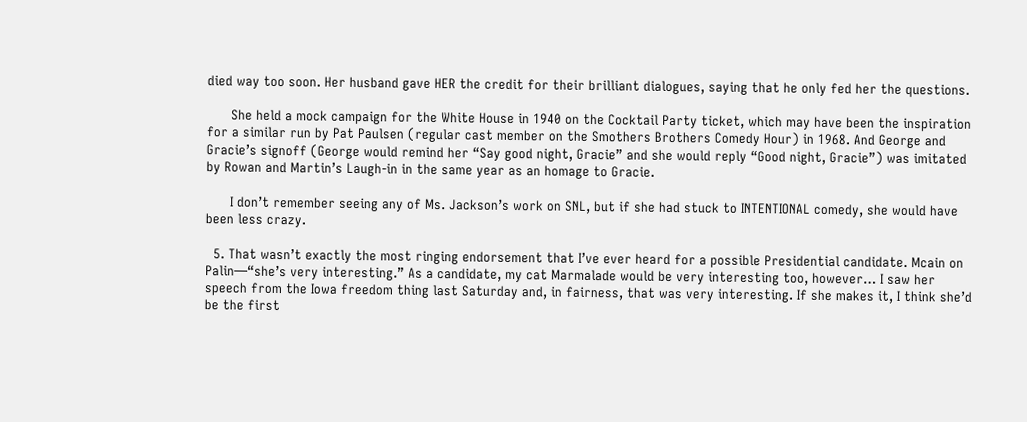died way too soon. Her husband gave HER the credit for their brilliant dialogues, saying that he only fed her the questions.

      She held a mock campaign for the White House in 1940 on the Cocktail Party ticket, which may have been the inspiration for a similar run by Pat Paulsen (regular cast member on the Smothers Brothers Comedy Hour) in 1968. And George and Gracie’s signoff (George would remind her “Say good night, Gracie” and she would reply “Good night, Gracie”) was imitated by Rowan and Martin’s Laugh-in in the same year as an homage to Gracie.

      I don’t remember seeing any of Ms. Jackson’s work on SNL, but if she had stuck to INTENTIONAL comedy, she would have been less crazy.

  5. That wasn’t exactly the most ringing endorsement that I’ve ever heard for a possible Presidential candidate. Mcain on Palin—“she’s very interesting.” As a candidate, my cat Marmalade would be very interesting too, however… I saw her speech from the Iowa freedom thing last Saturday and, in fairness, that was very interesting. If she makes it, I think she’d be the first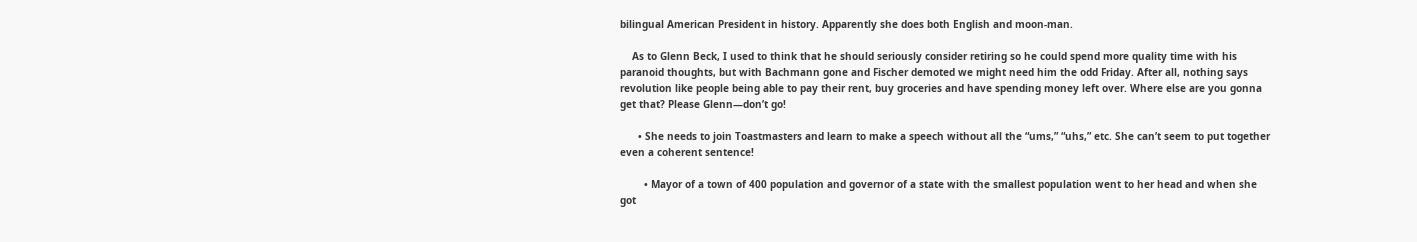bilingual American President in history. Apparently she does both English and moon-man.

    As to Glenn Beck, I used to think that he should seriously consider retiring so he could spend more quality time with his paranoid thoughts, but with Bachmann gone and Fischer demoted we might need him the odd Friday. After all, nothing says revolution like people being able to pay their rent, buy groceries and have spending money left over. Where else are you gonna get that? Please Glenn—don’t go!

      • She needs to join Toastmasters and learn to make a speech without all the “ums,” “uhs,” etc. She can’t seem to put together even a coherent sentence!

        • Mayor of a town of 400 population and governor of a state with the smallest population went to her head and when she got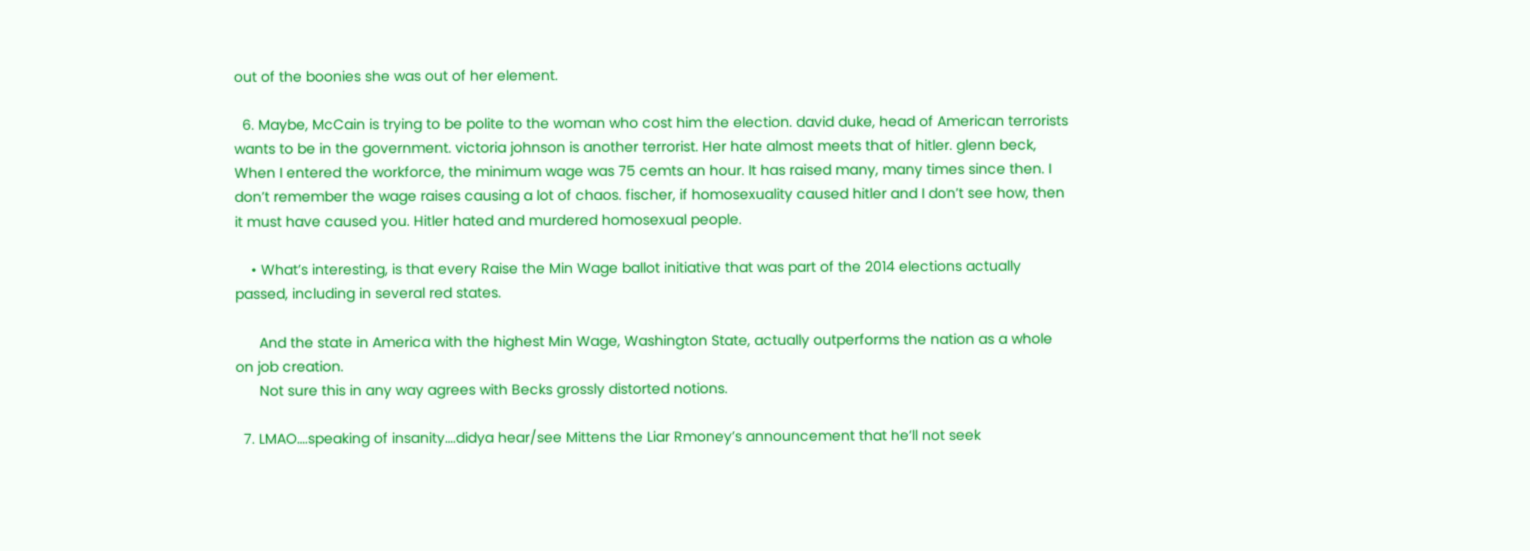out of the boonies she was out of her element.

  6. Maybe, McCain is trying to be polite to the woman who cost him the election. david duke, head of American terrorists wants to be in the government. victoria johnson is another terrorist. Her hate almost meets that of hitler. glenn beck, When I entered the workforce, the minimum wage was 75 cemts an hour. It has raised many, many times since then. I don’t remember the wage raises causing a lot of chaos. fischer, if homosexuality caused hitler and I don’t see how, then it must have caused you. Hitler hated and murdered homosexual people.

    • What’s interesting, is that every Raise the Min Wage ballot initiative that was part of the 2014 elections actually passed, including in several red states.

      And the state in America with the highest Min Wage, Washington State, actually outperforms the nation as a whole on job creation.
      Not sure this in any way agrees with Becks grossly distorted notions.

  7. LMAO….speaking of insanity….didya hear/see Mittens the Liar Rmoney’s announcement that he’ll not seek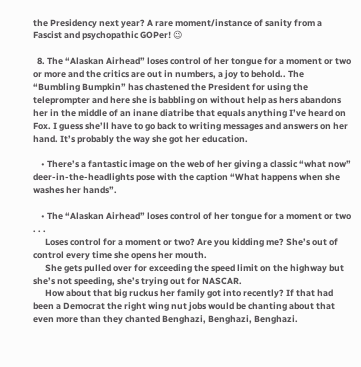the Presidency next year? A rare moment/instance of sanity from a Fascist and psychopathic GOPer! 😉

  8. The “Alaskan Airhead” loses control of her tongue for a moment or two or more and the critics are out in numbers, a joy to behold.. The “Bumbling Bumpkin” has chastened the President for using the teleprompter and here she is babbling on without help as hers abandons her in the middle of an inane diatribe that equals anything I’ve heard on Fox. I guess she’ll have to go back to writing messages and answers on her hand. It’s probably the way she got her education.

    • There’s a fantastic image on the web of her giving a classic “what now” deer-in-the-headlights pose with the caption “What happens when she washes her hands”.

    • The “Alaskan Airhead” loses control of her tongue for a moment or two . . .
      Loses control for a moment or two? Are you kidding me? She’s out of control every time she opens her mouth.
      She gets pulled over for exceeding the speed limit on the highway but she’s not speeding, she’s trying out for NASCAR.
      How about that big ruckus her family got into recently? If that had been a Democrat the right wing nut jobs would be chanting about that even more than they chanted Benghazi, Benghazi, Benghazi.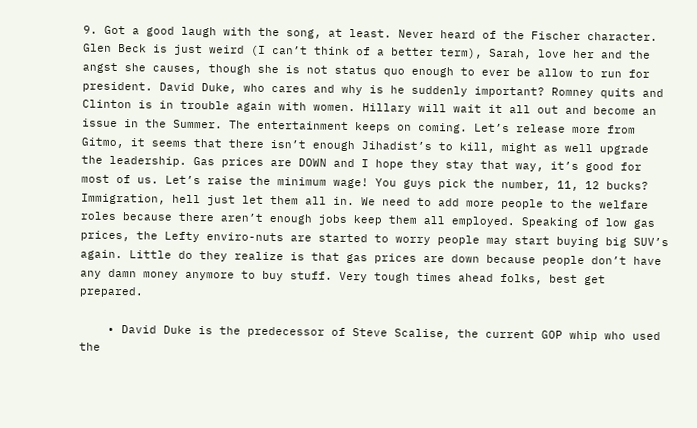9. Got a good laugh with the song, at least. Never heard of the Fischer character. Glen Beck is just weird (I can’t think of a better term), Sarah, love her and the angst she causes, though she is not status quo enough to ever be allow to run for president. David Duke, who cares and why is he suddenly important? Romney quits and Clinton is in trouble again with women. Hillary will wait it all out and become an issue in the Summer. The entertainment keeps on coming. Let’s release more from Gitmo, it seems that there isn’t enough Jihadist’s to kill, might as well upgrade the leadership. Gas prices are DOWN and I hope they stay that way, it’s good for most of us. Let’s raise the minimum wage! You guys pick the number, 11, 12 bucks? Immigration, hell just let them all in. We need to add more people to the welfare roles because there aren’t enough jobs keep them all employed. Speaking of low gas prices, the Lefty enviro-nuts are started to worry people may start buying big SUV’s again. Little do they realize is that gas prices are down because people don’t have any damn money anymore to buy stuff. Very tough times ahead folks, best get prepared.

    • David Duke is the predecessor of Steve Scalise, the current GOP whip who used the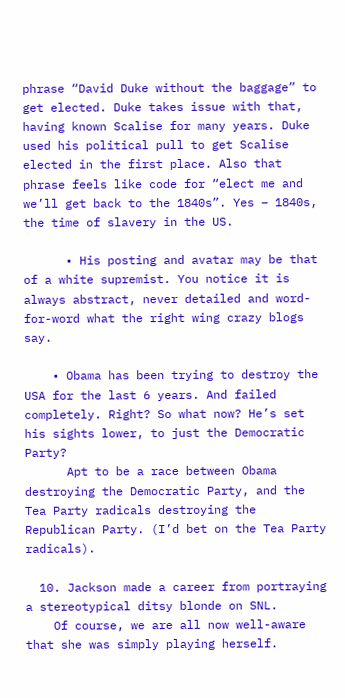phrase “David Duke without the baggage” to get elected. Duke takes issue with that, having known Scalise for many years. Duke used his political pull to get Scalise elected in the first place. Also that phrase feels like code for “elect me and we’ll get back to the 1840s”. Yes – 1840s, the time of slavery in the US.

      • His posting and avatar may be that of a white supremist. You notice it is always abstract, never detailed and word-for-word what the right wing crazy blogs say.

    • Obama has been trying to destroy the USA for the last 6 years. And failed completely. Right? So what now? He’s set his sights lower, to just the Democratic Party?
      Apt to be a race between Obama destroying the Democratic Party, and the Tea Party radicals destroying the Republican Party. (I’d bet on the Tea Party radicals).

  10. Jackson made a career from portraying a stereotypical ditsy blonde on SNL.
    Of course, we are all now well-aware that she was simply playing herself.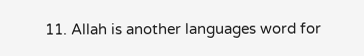11. Allah is another languages word for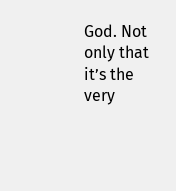God. Not only that it’s the very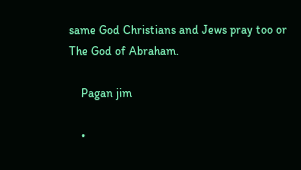same God Christians and Jews pray too or The God of Abraham.

    Pagan jim

    •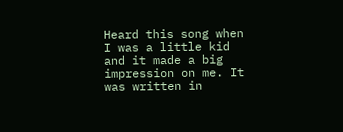Heard this song when I was a little kid and it made a big impression on me. It was written in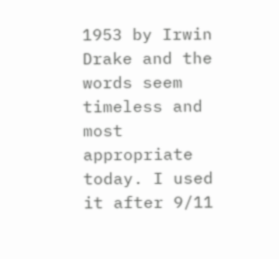1953 by Irwin Drake and the words seem timeless and most appropriate today. I used it after 9/11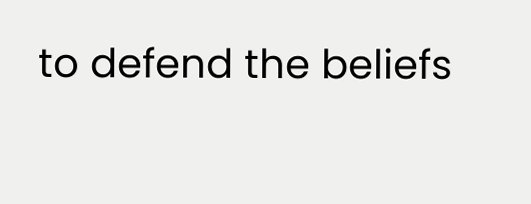to defend the beliefs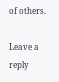of others.

Leave a reply